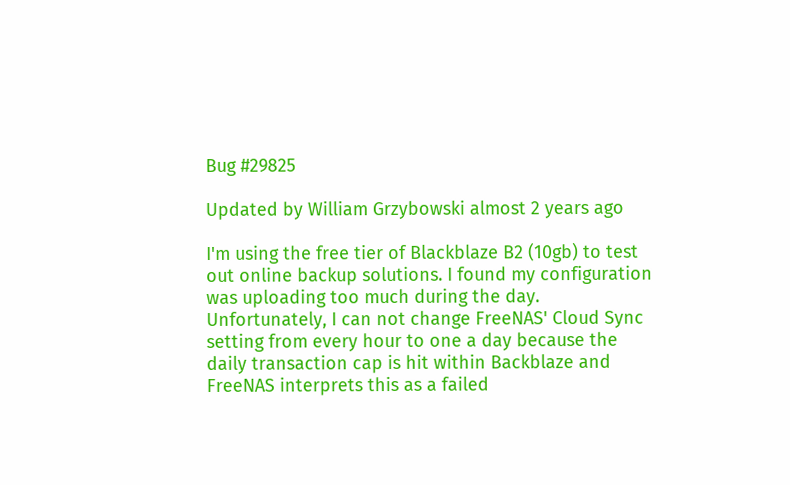Bug #29825

Updated by William Grzybowski almost 2 years ago

I'm using the free tier of Blackblaze B2 (10gb) to test out online backup solutions. I found my configuration was uploading too much during the day. Unfortunately, I can not change FreeNAS' Cloud Sync setting from every hour to one a day because the daily transaction cap is hit within Backblaze and FreeNAS interprets this as a failed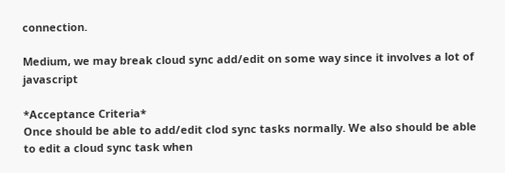connection.

Medium, we may break cloud sync add/edit on some way since it involves a lot of javascript

*Acceptance Criteria*
Once should be able to add/edit clod sync tasks normally. We also should be able to edit a cloud sync task when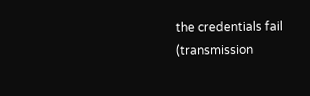the credentials fail (transmission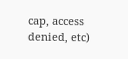cap, access denied, etc)